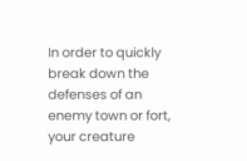In order to quickly break down the defenses of an enemy town or fort, your creature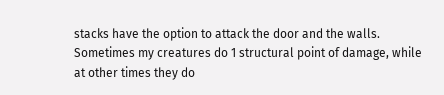stacks have the option to attack the door and the walls. Sometimes my creatures do 1 structural point of damage, while at other times they do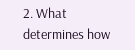2. What determines how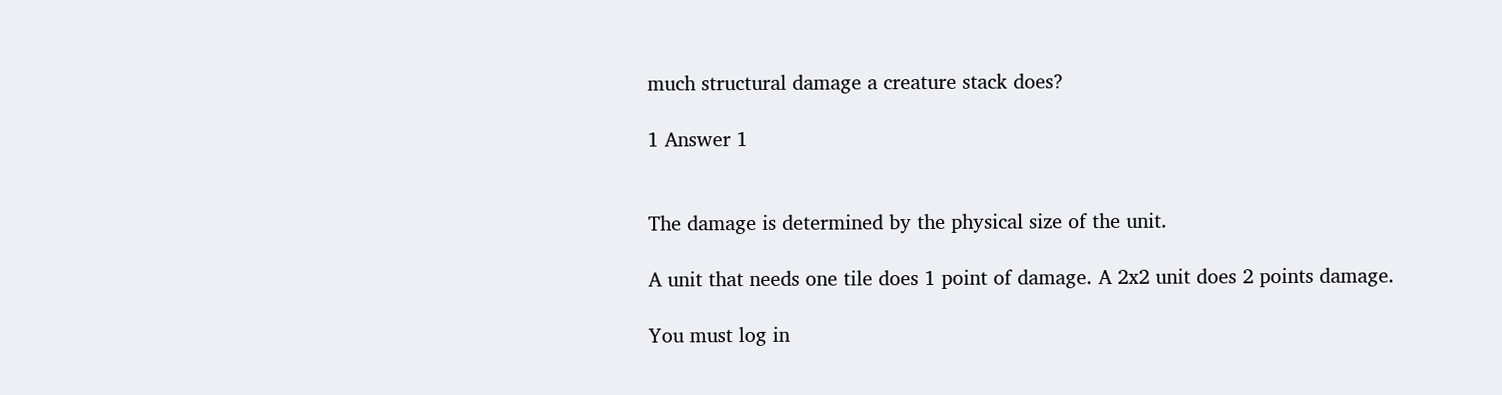much structural damage a creature stack does?

1 Answer 1


The damage is determined by the physical size of the unit.

A unit that needs one tile does 1 point of damage. A 2x2 unit does 2 points damage.

You must log in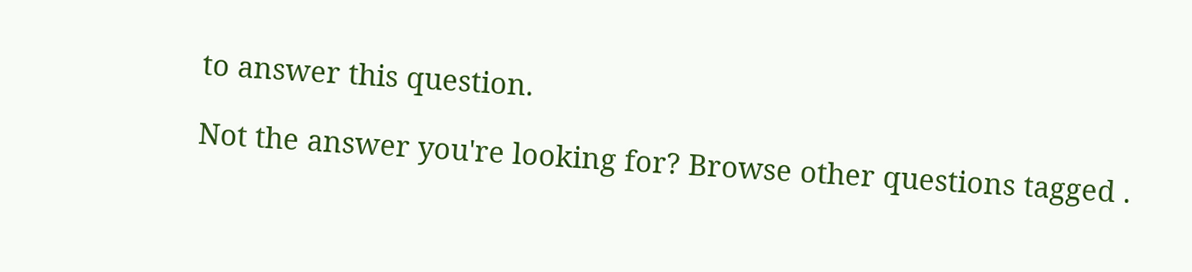to answer this question.

Not the answer you're looking for? Browse other questions tagged .